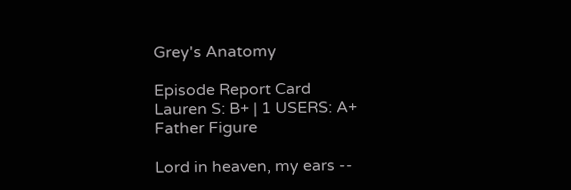Grey's Anatomy

Episode Report Card
Lauren S: B+ | 1 USERS: A+
Father Figure

Lord in heaven, my ears --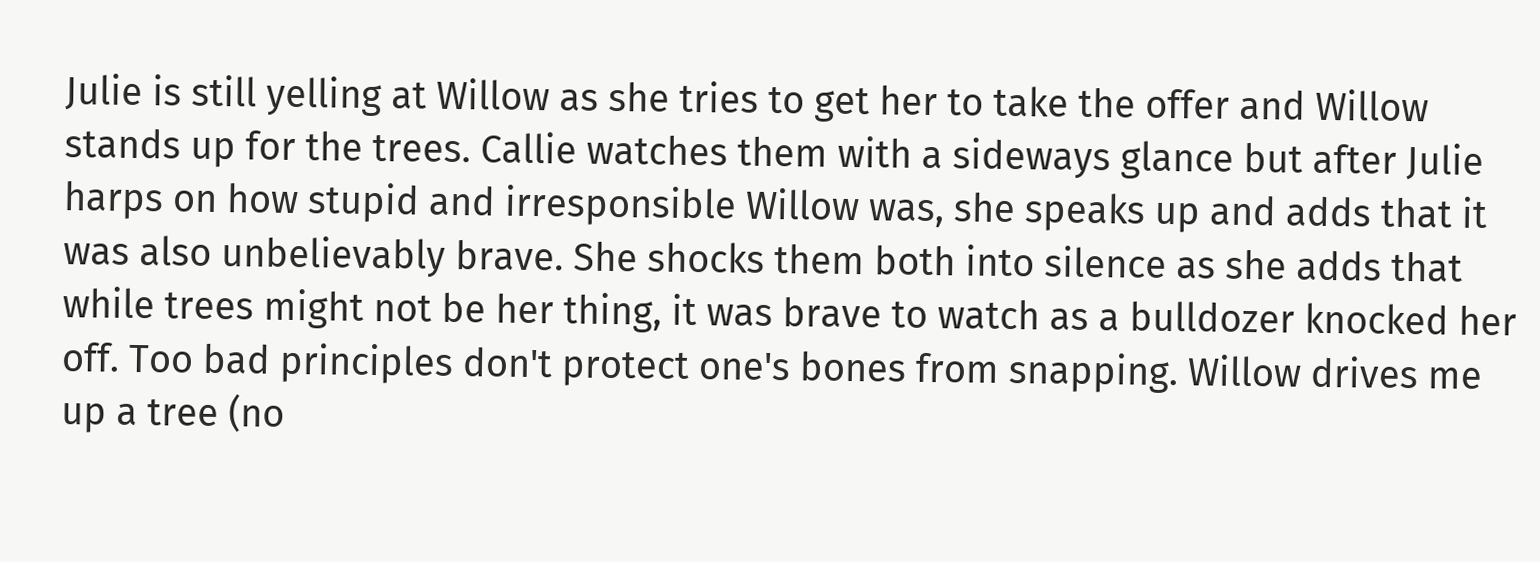Julie is still yelling at Willow as she tries to get her to take the offer and Willow stands up for the trees. Callie watches them with a sideways glance but after Julie harps on how stupid and irresponsible Willow was, she speaks up and adds that it was also unbelievably brave. She shocks them both into silence as she adds that while trees might not be her thing, it was brave to watch as a bulldozer knocked her off. Too bad principles don't protect one's bones from snapping. Willow drives me up a tree (no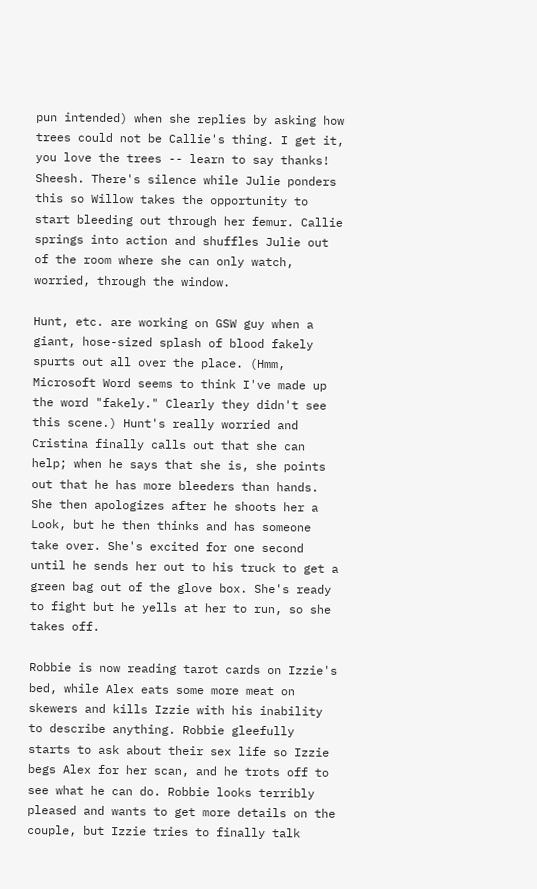pun intended) when she replies by asking how trees could not be Callie's thing. I get it, you love the trees -- learn to say thanks! Sheesh. There's silence while Julie ponders this so Willow takes the opportunity to start bleeding out through her femur. Callie springs into action and shuffles Julie out of the room where she can only watch, worried, through the window.

Hunt, etc. are working on GSW guy when a giant, hose-sized splash of blood fakely spurts out all over the place. (Hmm, Microsoft Word seems to think I've made up the word "fakely." Clearly they didn't see this scene.) Hunt's really worried and Cristina finally calls out that she can help; when he says that she is, she points out that he has more bleeders than hands. She then apologizes after he shoots her a Look, but he then thinks and has someone take over. She's excited for one second until he sends her out to his truck to get a green bag out of the glove box. She's ready to fight but he yells at her to run, so she takes off.

Robbie is now reading tarot cards on Izzie's bed, while Alex eats some more meat on skewers and kills Izzie with his inability to describe anything. Robbie gleefully starts to ask about their sex life so Izzie begs Alex for her scan, and he trots off to see what he can do. Robbie looks terribly pleased and wants to get more details on the couple, but Izzie tries to finally talk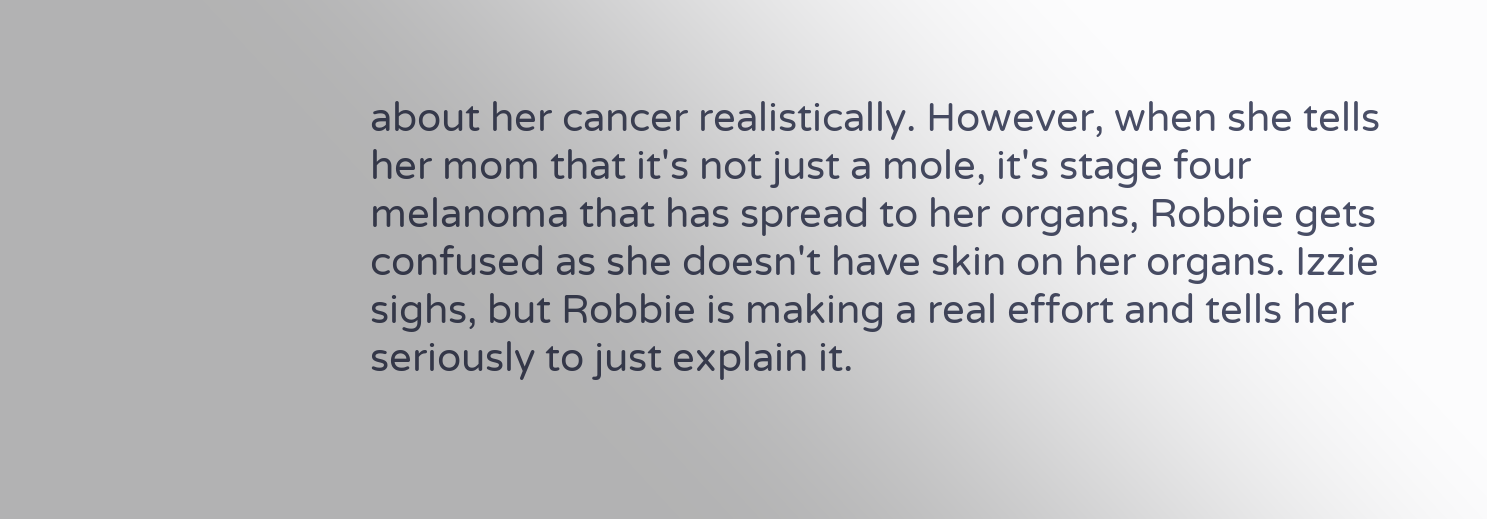about her cancer realistically. However, when she tells her mom that it's not just a mole, it's stage four melanoma that has spread to her organs, Robbie gets confused as she doesn't have skin on her organs. Izzie sighs, but Robbie is making a real effort and tells her seriously to just explain it.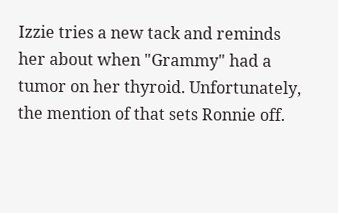Izzie tries a new tack and reminds her about when "Grammy" had a tumor on her thyroid. Unfortunately, the mention of that sets Ronnie off.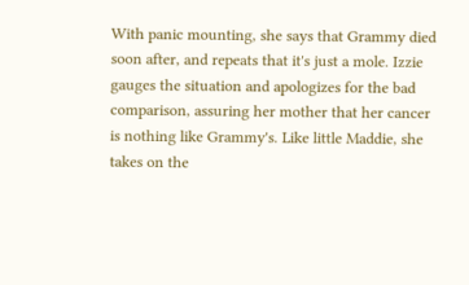With panic mounting, she says that Grammy died soon after, and repeats that it's just a mole. Izzie gauges the situation and apologizes for the bad comparison, assuring her mother that her cancer is nothing like Grammy's. Like little Maddie, she takes on the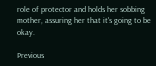role of protector and holds her sobbing mother, assuring her that it's going to be okay.

Previous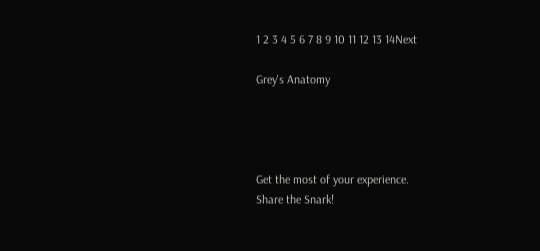1 2 3 4 5 6 7 8 9 10 11 12 13 14Next

Grey's Anatomy




Get the most of your experience.
Share the Snark!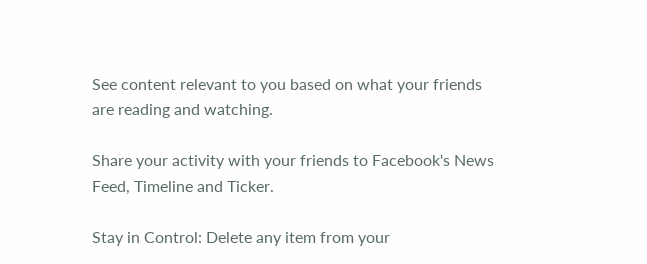See content relevant to you based on what your friends are reading and watching.

Share your activity with your friends to Facebook's News Feed, Timeline and Ticker.

Stay in Control: Delete any item from your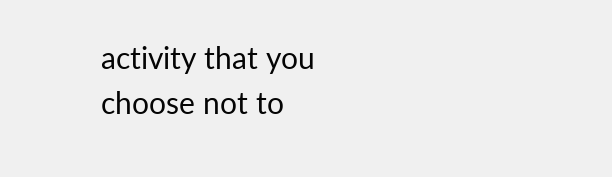activity that you choose not to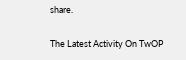share.

The Latest Activity On TwOP